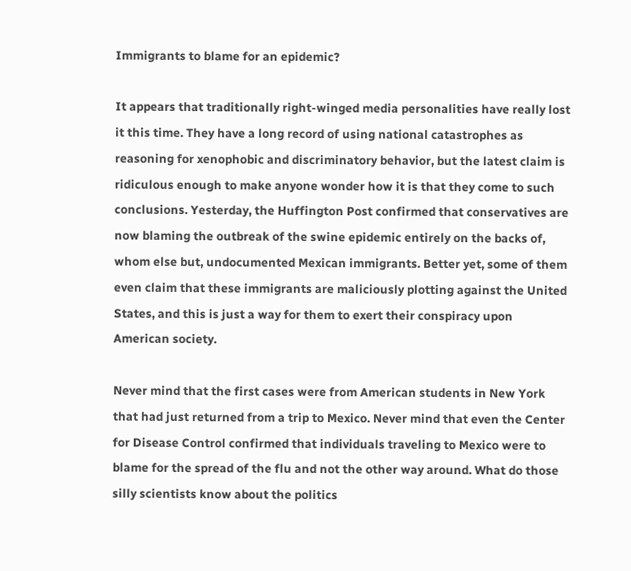Immigrants to blame for an epidemic?

It appears that traditionally right-winged media personalities have really lost it this time. They have a long record of using national catastrophes as reasoning for xenophobic and discriminatory behavior, but the latest claim is ridiculous enough to make anyone wonder how it is that they come to such conclusions. Yesterday, the Huffington Post confirmed that conservatives are now blaming the outbreak of the swine epidemic entirely on the backs of, whom else but, undocumented Mexican immigrants. Better yet, some of them even claim that these immigrants are maliciously plotting against the United States, and this is just a way for them to exert their conspiracy upon American society.

Never mind that the first cases were from American students in New York that had just returned from a trip to Mexico. Never mind that even the Center for Disease Control confirmed that individuals traveling to Mexico were to blame for the spread of the flu and not the other way around. What do those silly scientists know about the politics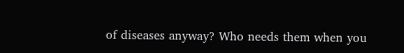of diseases anyway? Who needs them when you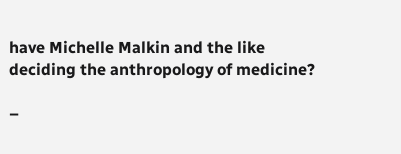have Michelle Malkin and the like deciding the anthropology of medicine?

–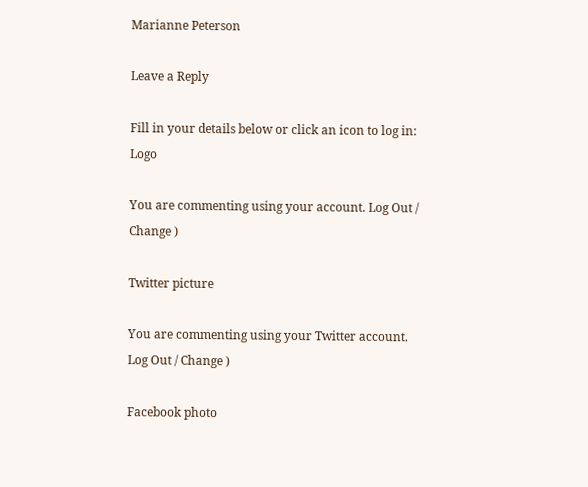Marianne Peterson

Leave a Reply

Fill in your details below or click an icon to log in: Logo

You are commenting using your account. Log Out / Change )

Twitter picture

You are commenting using your Twitter account. Log Out / Change )

Facebook photo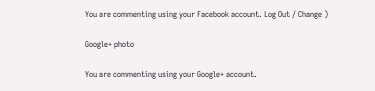You are commenting using your Facebook account. Log Out / Change )

Google+ photo

You are commenting using your Google+ account.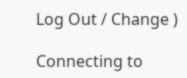Log Out / Change )

Connecting to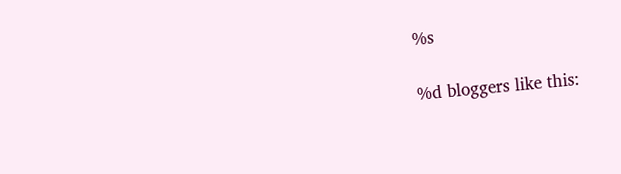%s

%d bloggers like this: